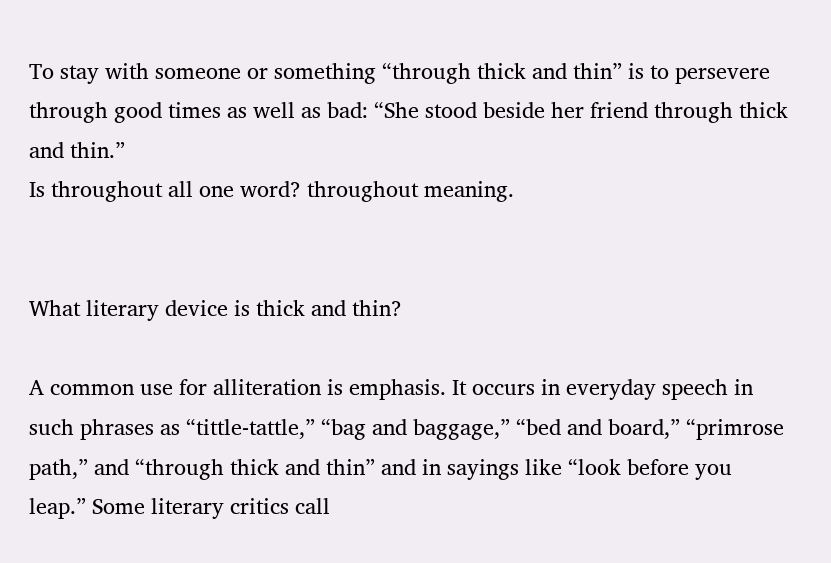To stay with someone or something “through thick and thin” is to persevere through good times as well as bad: “She stood beside her friend through thick and thin.”
Is throughout all one word? throughout meaning.


What literary device is thick and thin?

A common use for alliteration is emphasis. It occurs in everyday speech in such phrases as “tittle-tattle,” “bag and baggage,” “bed and board,” “primrose path,” and “through thick and thin” and in sayings like “look before you leap.” Some literary critics call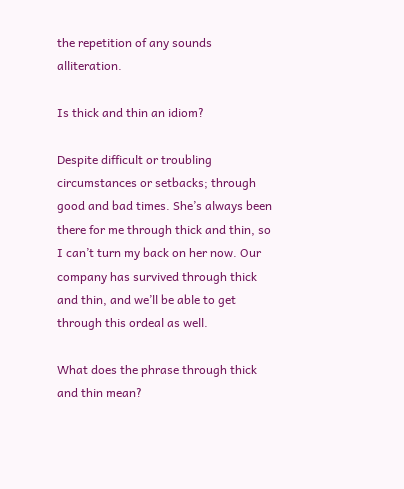the repetition of any sounds alliteration.

Is thick and thin an idiom?

Despite difficult or troubling circumstances or setbacks; through good and bad times. She’s always been there for me through thick and thin, so I can’t turn my back on her now. Our company has survived through thick and thin, and we’ll be able to get through this ordeal as well.

What does the phrase through thick and thin mean?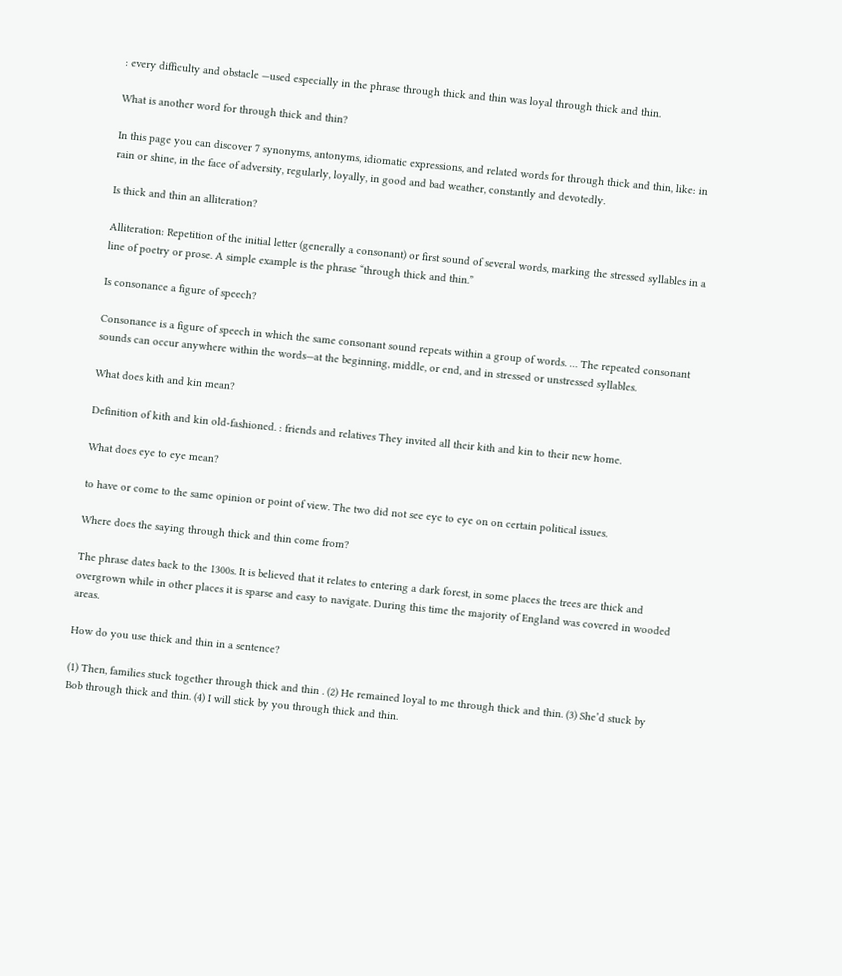: every difficulty and obstacle —used especially in the phrase through thick and thin was loyal through thick and thin.

What is another word for through thick and thin?

In this page you can discover 7 synonyms, antonyms, idiomatic expressions, and related words for through thick and thin, like: in rain or shine, in the face of adversity, regularly, loyally, in good and bad weather, constantly and devotedly.

Is thick and thin an alliteration?

Alliteration: Repetition of the initial letter (generally a consonant) or first sound of several words, marking the stressed syllables in a line of poetry or prose. A simple example is the phrase “through thick and thin.”

Is consonance a figure of speech?

Consonance is a figure of speech in which the same consonant sound repeats within a group of words. … The repeated consonant sounds can occur anywhere within the words—at the beginning, middle, or end, and in stressed or unstressed syllables.

What does kith and kin mean?

Definition of kith and kin old-fashioned. : friends and relatives They invited all their kith and kin to their new home.

What does eye to eye mean?

to have or come to the same opinion or point of view. The two did not see eye to eye on on certain political issues.

Where does the saying through thick and thin come from?

The phrase dates back to the 1300s. It is believed that it relates to entering a dark forest, in some places the trees are thick and overgrown while in other places it is sparse and easy to navigate. During this time the majority of England was covered in wooded areas.

How do you use thick and thin in a sentence?

(1) Then, families stuck together through thick and thin . (2) He remained loyal to me through thick and thin. (3) She’d stuck by Bob through thick and thin. (4) I will stick by you through thick and thin.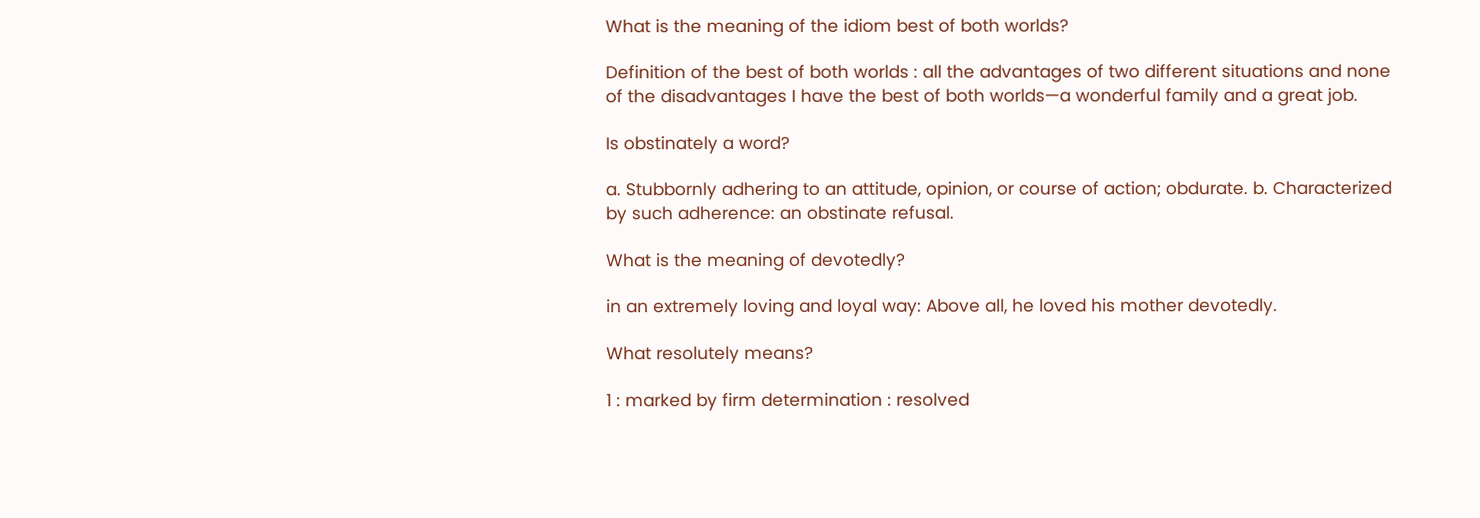What is the meaning of the idiom best of both worlds?

Definition of the best of both worlds : all the advantages of two different situations and none of the disadvantages I have the best of both worlds—a wonderful family and a great job.

Is obstinately a word?

a. Stubbornly adhering to an attitude, opinion, or course of action; obdurate. b. Characterized by such adherence: an obstinate refusal.

What is the meaning of devotedly?

in an extremely loving and loyal way: Above all, he loved his mother devotedly.

What resolutely means?

1 : marked by firm determination : resolved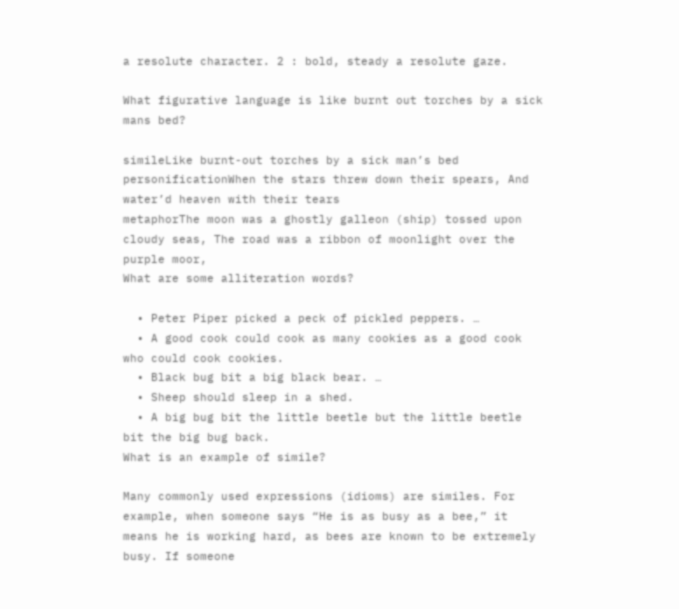a resolute character. 2 : bold, steady a resolute gaze.

What figurative language is like burnt out torches by a sick mans bed?

simileLike burnt-out torches by a sick man’s bed
personificationWhen the stars threw down their spears, And water’d heaven with their tears
metaphorThe moon was a ghostly galleon (ship) tossed upon cloudy seas, The road was a ribbon of moonlight over the purple moor,
What are some alliteration words?

  • Peter Piper picked a peck of pickled peppers. …
  • A good cook could cook as many cookies as a good cook who could cook cookies.
  • Black bug bit a big black bear. …
  • Sheep should sleep in a shed.
  • A big bug bit the little beetle but the little beetle bit the big bug back.
What is an example of simile?

Many commonly used expressions (idioms) are similes. For example, when someone says “He is as busy as a bee,” it means he is working hard, as bees are known to be extremely busy. If someone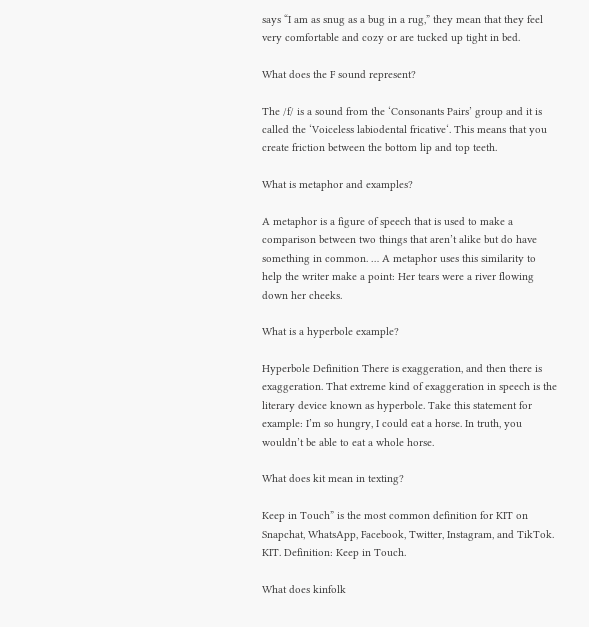says “I am as snug as a bug in a rug,” they mean that they feel very comfortable and cozy or are tucked up tight in bed.

What does the F sound represent?

The /f/ is a sound from the ‘Consonants Pairs’ group and it is called the ‘Voiceless labiodental fricative‘. This means that you create friction between the bottom lip and top teeth.

What is metaphor and examples?

A metaphor is a figure of speech that is used to make a comparison between two things that aren’t alike but do have something in common. … A metaphor uses this similarity to help the writer make a point: Her tears were a river flowing down her cheeks.

What is a hyperbole example?

Hyperbole Definition There is exaggeration, and then there is exaggeration. That extreme kind of exaggeration in speech is the literary device known as hyperbole. Take this statement for example: I’m so hungry, I could eat a horse. In truth, you wouldn’t be able to eat a whole horse.

What does kit mean in texting?

Keep in Touch” is the most common definition for KIT on Snapchat, WhatsApp, Facebook, Twitter, Instagram, and TikTok. KIT. Definition: Keep in Touch.

What does kinfolk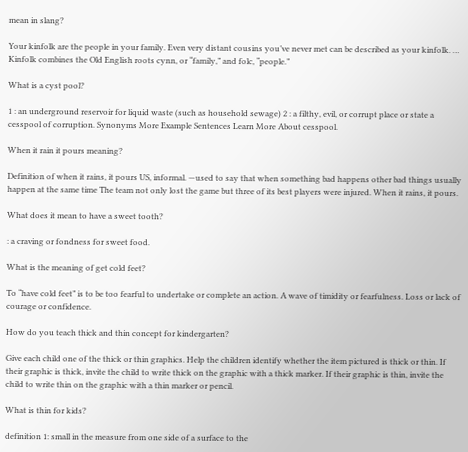mean in slang?

Your kinfolk are the people in your family. Even very distant cousins you’ve never met can be described as your kinfolk. … Kinfolk combines the Old English roots cynn, or “family,” and folc, “people.”

What is a cyst pool?

1 : an underground reservoir for liquid waste (such as household sewage) 2 : a filthy, evil, or corrupt place or state a cesspool of corruption. Synonyms More Example Sentences Learn More About cesspool.

When it rain it pours meaning?

Definition of when it rains, it pours US, informal. —used to say that when something bad happens other bad things usually happen at the same time The team not only lost the game but three of its best players were injured. When it rains, it pours.

What does it mean to have a sweet tooth?

: a craving or fondness for sweet food.

What is the meaning of get cold feet?

To “have cold feet” is to be too fearful to undertake or complete an action. A wave of timidity or fearfulness. Loss or lack of courage or confidence.

How do you teach thick and thin concept for kindergarten?

Give each child one of the thick or thin graphics. Help the children identify whether the item pictured is thick or thin. If their graphic is thick, invite the child to write thick on the graphic with a thick marker. If their graphic is thin, invite the child to write thin on the graphic with a thin marker or pencil.

What is thin for kids?

definition 1: small in the measure from one side of a surface to the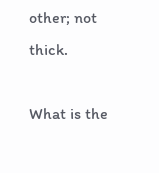other; not thick.

What is the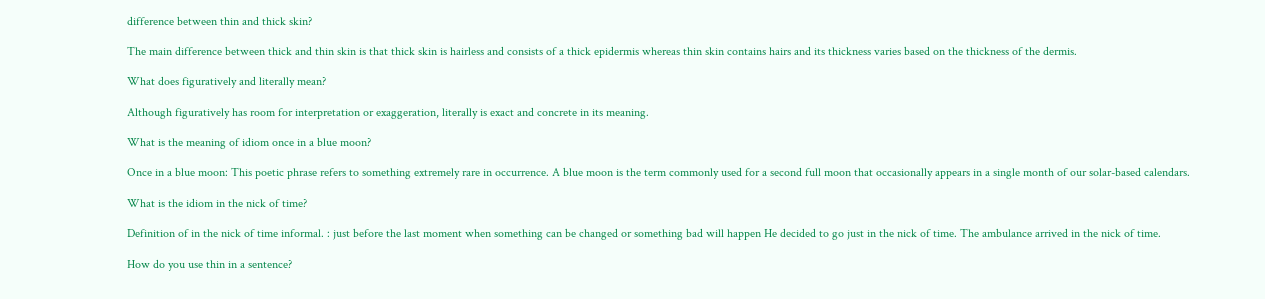difference between thin and thick skin?

The main difference between thick and thin skin is that thick skin is hairless and consists of a thick epidermis whereas thin skin contains hairs and its thickness varies based on the thickness of the dermis.

What does figuratively and literally mean?

Although figuratively has room for interpretation or exaggeration, literally is exact and concrete in its meaning.

What is the meaning of idiom once in a blue moon?

Once in a blue moon: This poetic phrase refers to something extremely rare in occurrence. A blue moon is the term commonly used for a second full moon that occasionally appears in a single month of our solar-based calendars.

What is the idiom in the nick of time?

Definition of in the nick of time informal. : just before the last moment when something can be changed or something bad will happen He decided to go just in the nick of time. The ambulance arrived in the nick of time.

How do you use thin in a sentence?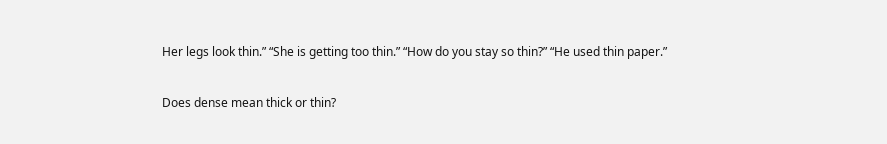Her legs look thin.” “She is getting too thin.” “How do you stay so thin?” “He used thin paper.”

Does dense mean thick or thin?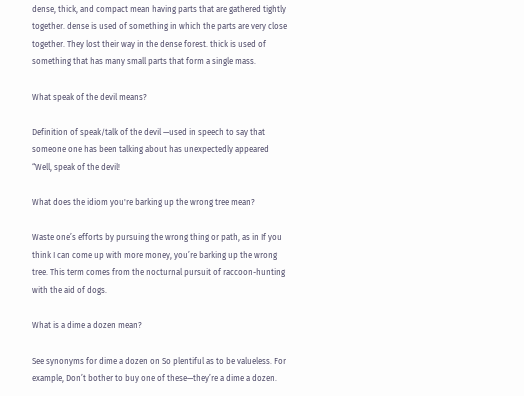dense, thick, and compact mean having parts that are gathered tightly together. dense is used of something in which the parts are very close together. They lost their way in the dense forest. thick is used of something that has many small parts that form a single mass.

What speak of the devil means?

Definition of speak/talk of the devil —used in speech to say that someone one has been talking about has unexpectedly appeared “Well, speak of the devil!

What does the idiom you're barking up the wrong tree mean?

Waste one’s efforts by pursuing the wrong thing or path, as in If you think I can come up with more money, you’re barking up the wrong tree. This term comes from the nocturnal pursuit of raccoon-hunting with the aid of dogs.

What is a dime a dozen mean?

See synonyms for dime a dozen on So plentiful as to be valueless. For example, Don’t bother to buy one of these—they’re a dime a dozen.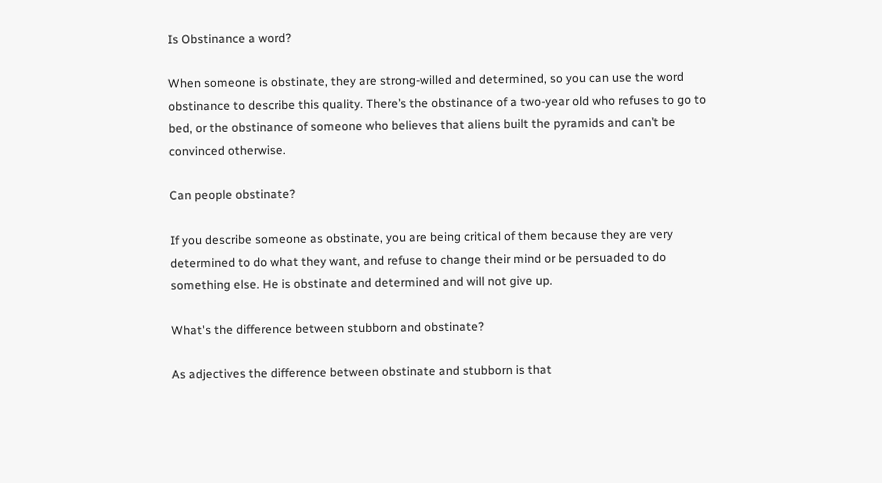Is Obstinance a word?

When someone is obstinate, they are strong-willed and determined, so you can use the word obstinance to describe this quality. There’s the obstinance of a two-year old who refuses to go to bed, or the obstinance of someone who believes that aliens built the pyramids and can’t be convinced otherwise.

Can people obstinate?

If you describe someone as obstinate, you are being critical of them because they are very determined to do what they want, and refuse to change their mind or be persuaded to do something else. He is obstinate and determined and will not give up.

What's the difference between stubborn and obstinate?

As adjectives the difference between obstinate and stubborn is that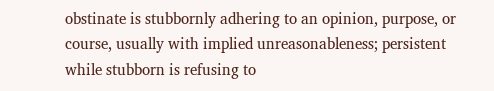obstinate is stubbornly adhering to an opinion, purpose, or course, usually with implied unreasonableness; persistent while stubborn is refusing to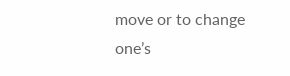move or to change one’s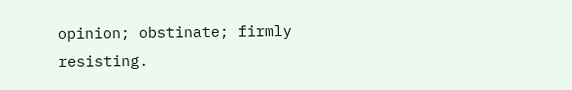opinion; obstinate; firmly resisting.